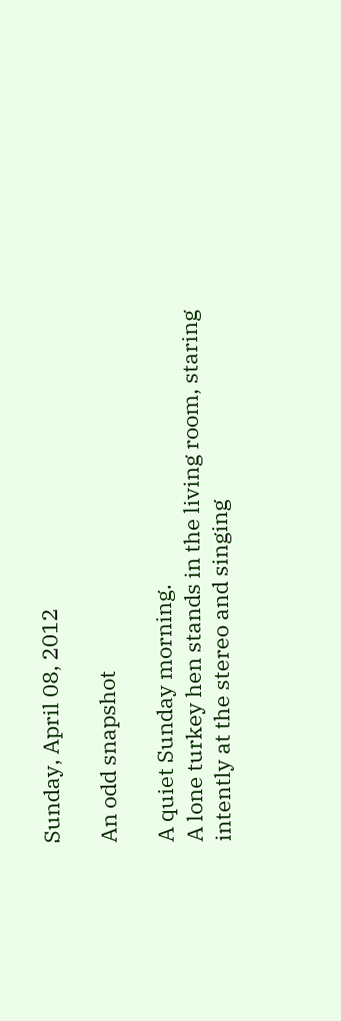Sunday, April 08, 2012

An odd snapshot

A quiet Sunday morning.
A lone turkey hen stands in the living room, staring intently at the stereo and singing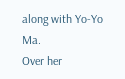along with Yo-Yo Ma.
Over her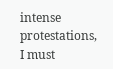intense protestations, I must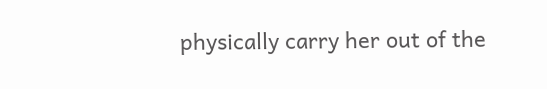physically carry her out of the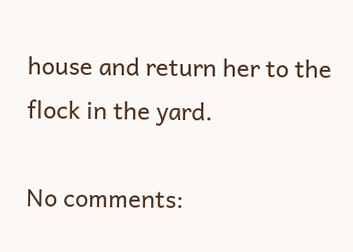house and return her to the flock in the yard.

No comments: